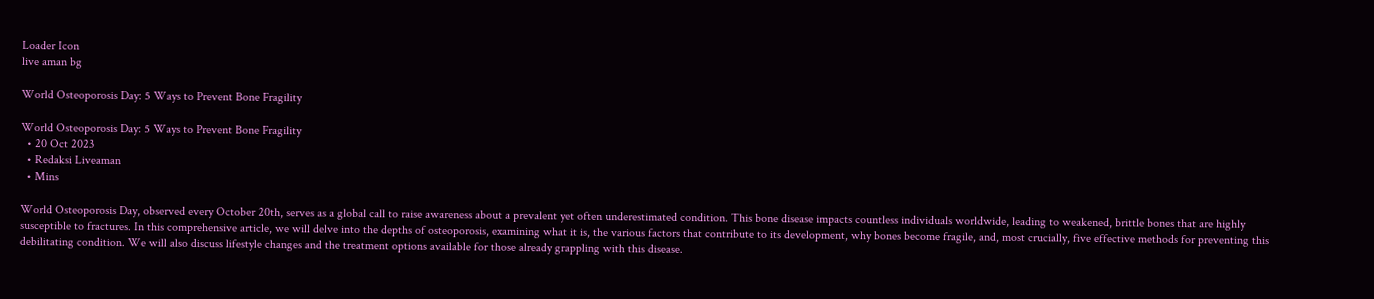Loader Icon
live aman bg

World Osteoporosis Day: 5 Ways to Prevent Bone Fragility

World Osteoporosis Day: 5 Ways to Prevent Bone Fragility
  • 20 Oct 2023
  • Redaksi Liveaman
  • Mins

World Osteoporosis Day, observed every October 20th, serves as a global call to raise awareness about a prevalent yet often underestimated condition. This bone disease impacts countless individuals worldwide, leading to weakened, brittle bones that are highly susceptible to fractures. In this comprehensive article, we will delve into the depths of osteoporosis, examining what it is, the various factors that contribute to its development, why bones become fragile, and, most crucially, five effective methods for preventing this debilitating condition. We will also discuss lifestyle changes and the treatment options available for those already grappling with this disease.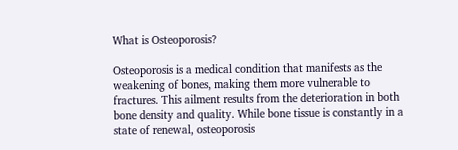What is Osteoporosis?

Osteoporosis is a medical condition that manifests as the weakening of bones, making them more vulnerable to fractures. This ailment results from the deterioration in both bone density and quality. While bone tissue is constantly in a state of renewal, osteoporosis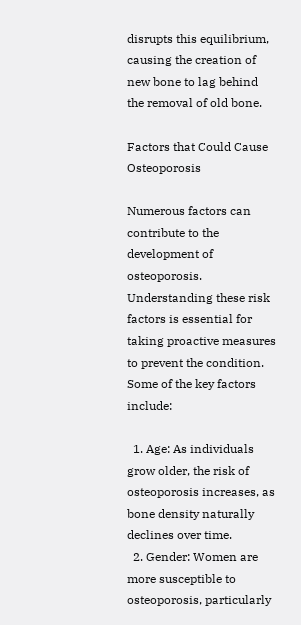disrupts this equilibrium, causing the creation of new bone to lag behind the removal of old bone.

Factors that Could Cause Osteoporosis

Numerous factors can contribute to the development of osteoporosis. Understanding these risk factors is essential for taking proactive measures to prevent the condition. Some of the key factors include:

  1. Age: As individuals grow older, the risk of osteoporosis increases, as bone density naturally declines over time.
  2. Gender: Women are more susceptible to osteoporosis, particularly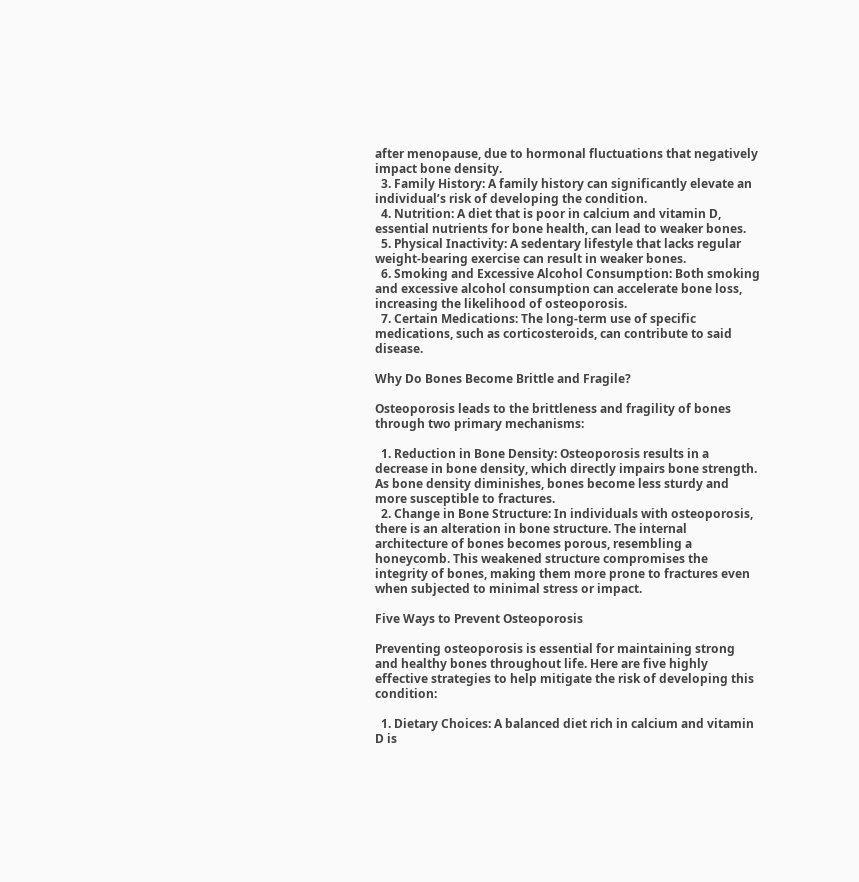after menopause, due to hormonal fluctuations that negatively impact bone density.
  3. Family History: A family history can significantly elevate an individual’s risk of developing the condition.
  4. Nutrition: A diet that is poor in calcium and vitamin D, essential nutrients for bone health, can lead to weaker bones.
  5. Physical Inactivity: A sedentary lifestyle that lacks regular weight-bearing exercise can result in weaker bones.
  6. Smoking and Excessive Alcohol Consumption: Both smoking and excessive alcohol consumption can accelerate bone loss, increasing the likelihood of osteoporosis.
  7. Certain Medications: The long-term use of specific medications, such as corticosteroids, can contribute to said disease.

Why Do Bones Become Brittle and Fragile?

Osteoporosis leads to the brittleness and fragility of bones through two primary mechanisms:

  1. Reduction in Bone Density: Osteoporosis results in a decrease in bone density, which directly impairs bone strength. As bone density diminishes, bones become less sturdy and more susceptible to fractures.
  2. Change in Bone Structure: In individuals with osteoporosis, there is an alteration in bone structure. The internal architecture of bones becomes porous, resembling a honeycomb. This weakened structure compromises the integrity of bones, making them more prone to fractures even when subjected to minimal stress or impact.

Five Ways to Prevent Osteoporosis

Preventing osteoporosis is essential for maintaining strong and healthy bones throughout life. Here are five highly effective strategies to help mitigate the risk of developing this condition:

  1. Dietary Choices: A balanced diet rich in calcium and vitamin D is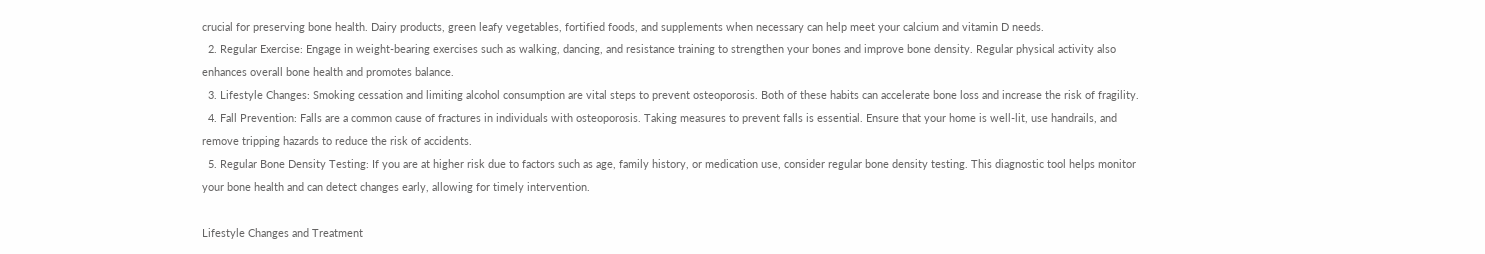crucial for preserving bone health. Dairy products, green leafy vegetables, fortified foods, and supplements when necessary can help meet your calcium and vitamin D needs.
  2. Regular Exercise: Engage in weight-bearing exercises such as walking, dancing, and resistance training to strengthen your bones and improve bone density. Regular physical activity also enhances overall bone health and promotes balance.
  3. Lifestyle Changes: Smoking cessation and limiting alcohol consumption are vital steps to prevent osteoporosis. Both of these habits can accelerate bone loss and increase the risk of fragility.
  4. Fall Prevention: Falls are a common cause of fractures in individuals with osteoporosis. Taking measures to prevent falls is essential. Ensure that your home is well-lit, use handrails, and remove tripping hazards to reduce the risk of accidents.
  5. Regular Bone Density Testing: If you are at higher risk due to factors such as age, family history, or medication use, consider regular bone density testing. This diagnostic tool helps monitor your bone health and can detect changes early, allowing for timely intervention.

Lifestyle Changes and Treatment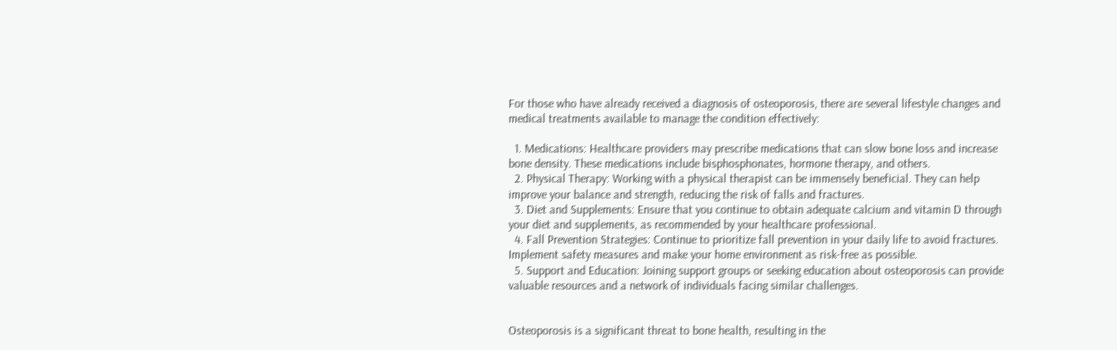For those who have already received a diagnosis of osteoporosis, there are several lifestyle changes and medical treatments available to manage the condition effectively:

  1. Medications: Healthcare providers may prescribe medications that can slow bone loss and increase bone density. These medications include bisphosphonates, hormone therapy, and others.
  2. Physical Therapy: Working with a physical therapist can be immensely beneficial. They can help improve your balance and strength, reducing the risk of falls and fractures.
  3. Diet and Supplements: Ensure that you continue to obtain adequate calcium and vitamin D through your diet and supplements, as recommended by your healthcare professional.
  4. Fall Prevention Strategies: Continue to prioritize fall prevention in your daily life to avoid fractures. Implement safety measures and make your home environment as risk-free as possible.
  5. Support and Education: Joining support groups or seeking education about osteoporosis can provide valuable resources and a network of individuals facing similar challenges.


Osteoporosis is a significant threat to bone health, resulting in the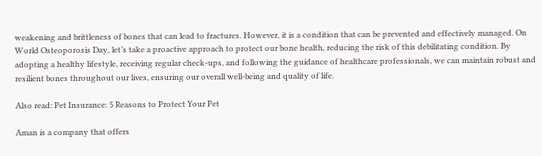weakening and brittleness of bones that can lead to fractures. However, it is a condition that can be prevented and effectively managed. On World Osteoporosis Day, let’s take a proactive approach to protect our bone health, reducing the risk of this debilitating condition. By adopting a healthy lifestyle, receiving regular check-ups, and following the guidance of healthcare professionals, we can maintain robust and resilient bones throughout our lives, ensuring our overall well-being and quality of life.

Also read: Pet Insurance: 5 Reasons to Protect Your Pet

Aman is a company that offers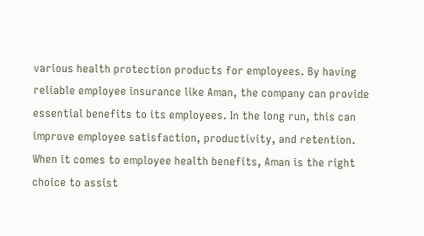various health protection products for employees. By having reliable employee insurance like Aman, the company can provide essential benefits to its employees. In the long run, this can improve employee satisfaction, productivity, and retention. When it comes to employee health benefits, Aman is the right choice to assist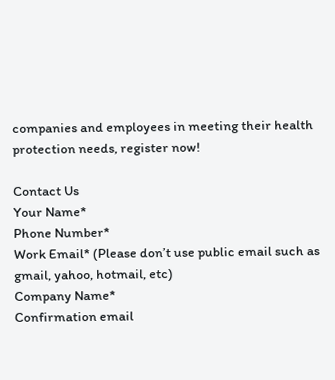companies and employees in meeting their health protection needs, register now!

Contact Us
Your Name*
Phone Number*
Work Email* (Please don’t use public email such as gmail, yahoo, hotmail, etc)
Company Name*
Confirmation email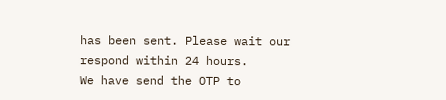has been sent. Please wait our respond within 24 hours.
We have send the OTP to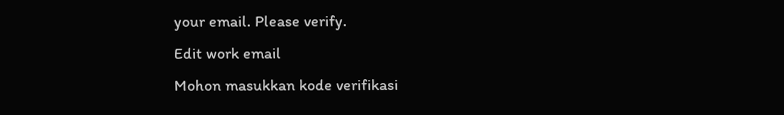your email. Please verify.
Edit work email
Mohon masukkan kode verifikasi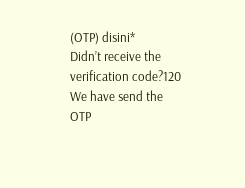(OTP) disini*
Didn’t receive the verification code?120
We have send the OTP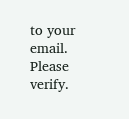to your email. Please verify.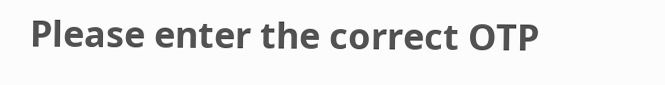Please enter the correct OTP